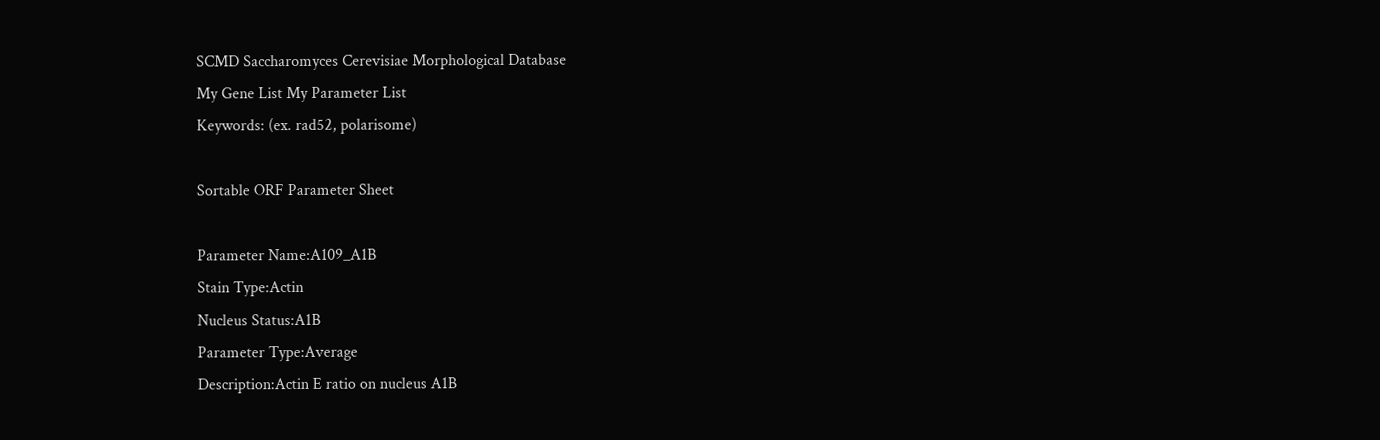SCMD Saccharomyces Cerevisiae Morphological Database
My Gene List My Parameter List
Keywords: (ex. rad52, polarisome)

Sortable ORF Parameter Sheet

Parameter Name:A109_A1B
Stain Type:Actin
Nucleus Status:A1B
Parameter Type:Average
Description:Actin E ratio on nucleus A1B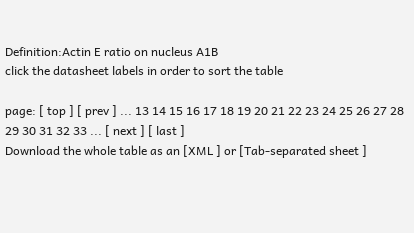Definition:Actin E ratio on nucleus A1B
click the datasheet labels in order to sort the table

page: [ top ] [ prev ] ... 13 14 15 16 17 18 19 20 21 22 23 24 25 26 27 28 29 30 31 32 33 ... [ next ] [ last ]
Download the whole table as an [XML ] or [Tab-separated sheet ]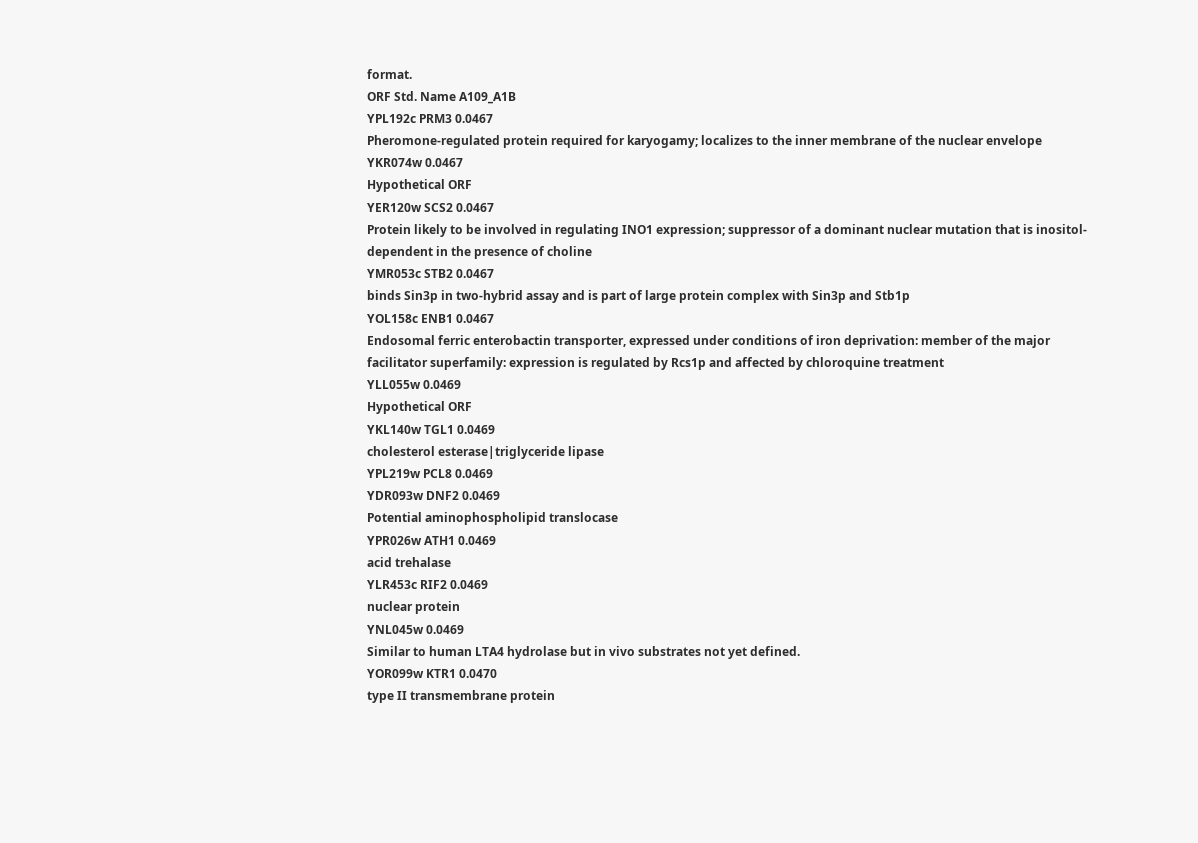format.
ORF Std. Name A109_A1B
YPL192c PRM3 0.0467
Pheromone-regulated protein required for karyogamy; localizes to the inner membrane of the nuclear envelope
YKR074w 0.0467
Hypothetical ORF
YER120w SCS2 0.0467
Protein likely to be involved in regulating INO1 expression; suppressor of a dominant nuclear mutation that is inositol-dependent in the presence of choline
YMR053c STB2 0.0467
binds Sin3p in two-hybrid assay and is part of large protein complex with Sin3p and Stb1p
YOL158c ENB1 0.0467
Endosomal ferric enterobactin transporter, expressed under conditions of iron deprivation: member of the major facilitator superfamily: expression is regulated by Rcs1p and affected by chloroquine treatment
YLL055w 0.0469
Hypothetical ORF
YKL140w TGL1 0.0469
cholesterol esterase|triglyceride lipase
YPL219w PCL8 0.0469
YDR093w DNF2 0.0469
Potential aminophospholipid translocase
YPR026w ATH1 0.0469
acid trehalase
YLR453c RIF2 0.0469
nuclear protein
YNL045w 0.0469
Similar to human LTA4 hydrolase but in vivo substrates not yet defined.
YOR099w KTR1 0.0470
type II transmembrane protein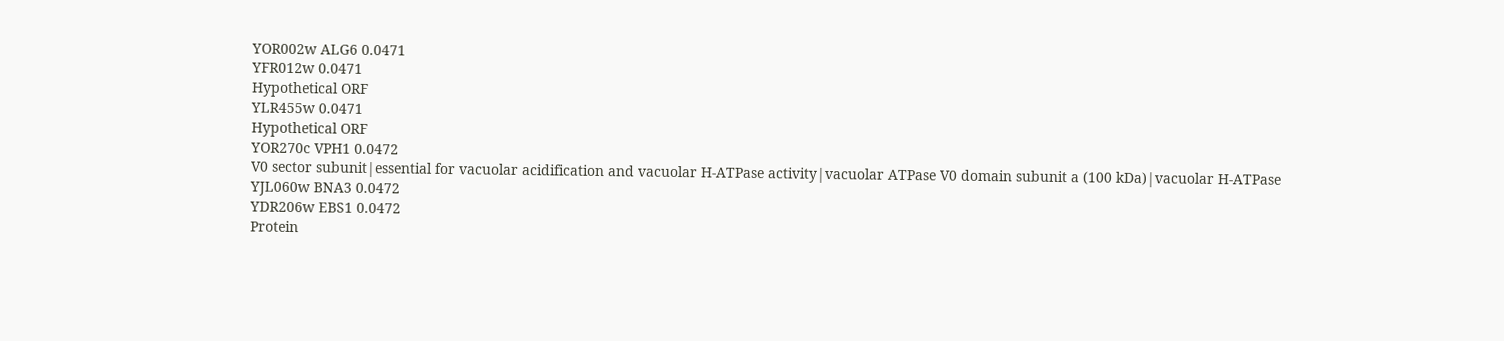YOR002w ALG6 0.0471
YFR012w 0.0471
Hypothetical ORF
YLR455w 0.0471
Hypothetical ORF
YOR270c VPH1 0.0472
V0 sector subunit|essential for vacuolar acidification and vacuolar H-ATPase activity|vacuolar ATPase V0 domain subunit a (100 kDa)|vacuolar H-ATPase
YJL060w BNA3 0.0472
YDR206w EBS1 0.0472
Protein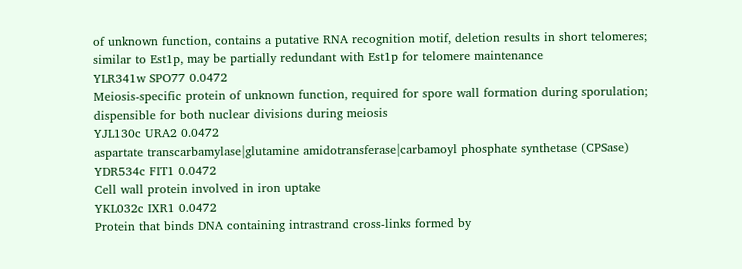of unknown function, contains a putative RNA recognition motif, deletion results in short telomeres; similar to Est1p, may be partially redundant with Est1p for telomere maintenance
YLR341w SPO77 0.0472
Meiosis-specific protein of unknown function, required for spore wall formation during sporulation; dispensible for both nuclear divisions during meiosis
YJL130c URA2 0.0472
aspartate transcarbamylase|glutamine amidotransferase|carbamoyl phosphate synthetase (CPSase)
YDR534c FIT1 0.0472
Cell wall protein involved in iron uptake
YKL032c IXR1 0.0472
Protein that binds DNA containing intrastrand cross-links formed by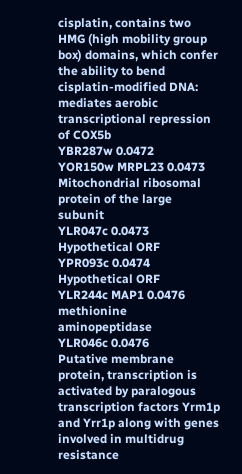cisplatin, contains two HMG (high mobility group box) domains, which confer the ability to bend cisplatin-modified DNA: mediates aerobic transcriptional repression of COX5b
YBR287w 0.0472
YOR150w MRPL23 0.0473
Mitochondrial ribosomal protein of the large subunit
YLR047c 0.0473
Hypothetical ORF
YPR093c 0.0474
Hypothetical ORF
YLR244c MAP1 0.0476
methionine aminopeptidase
YLR046c 0.0476
Putative membrane protein, transcription is activated by paralogous transcription factors Yrm1p and Yrr1p along with genes involved in multidrug resistance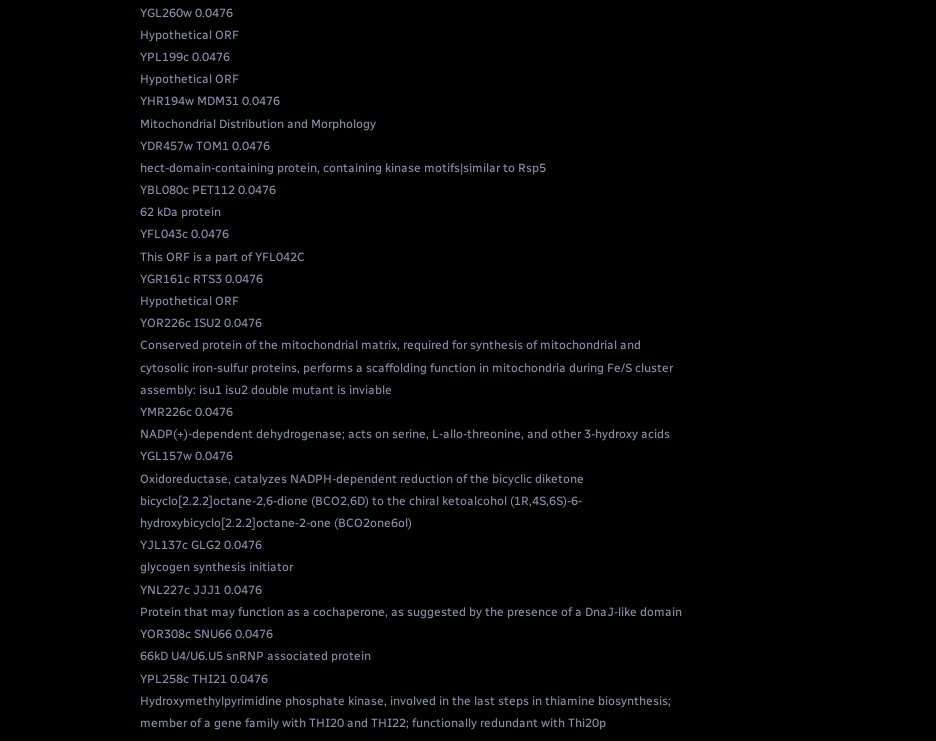YGL260w 0.0476
Hypothetical ORF
YPL199c 0.0476
Hypothetical ORF
YHR194w MDM31 0.0476
Mitochondrial Distribution and Morphology
YDR457w TOM1 0.0476
hect-domain-containing protein, containing kinase motifs|similar to Rsp5
YBL080c PET112 0.0476
62 kDa protein
YFL043c 0.0476
This ORF is a part of YFL042C
YGR161c RTS3 0.0476
Hypothetical ORF
YOR226c ISU2 0.0476
Conserved protein of the mitochondrial matrix, required for synthesis of mitochondrial and cytosolic iron-sulfur proteins, performs a scaffolding function in mitochondria during Fe/S cluster assembly: isu1 isu2 double mutant is inviable
YMR226c 0.0476
NADP(+)-dependent dehydrogenase; acts on serine, L-allo-threonine, and other 3-hydroxy acids
YGL157w 0.0476
Oxidoreductase, catalyzes NADPH-dependent reduction of the bicyclic diketone bicyclo[2.2.2]octane-2,6-dione (BCO2,6D) to the chiral ketoalcohol (1R,4S,6S)-6-hydroxybicyclo[2.2.2]octane-2-one (BCO2one6ol)
YJL137c GLG2 0.0476
glycogen synthesis initiator
YNL227c JJJ1 0.0476
Protein that may function as a cochaperone, as suggested by the presence of a DnaJ-like domain
YOR308c SNU66 0.0476
66kD U4/U6.U5 snRNP associated protein
YPL258c THI21 0.0476
Hydroxymethylpyrimidine phosphate kinase, involved in the last steps in thiamine biosynthesis; member of a gene family with THI20 and THI22; functionally redundant with Thi20p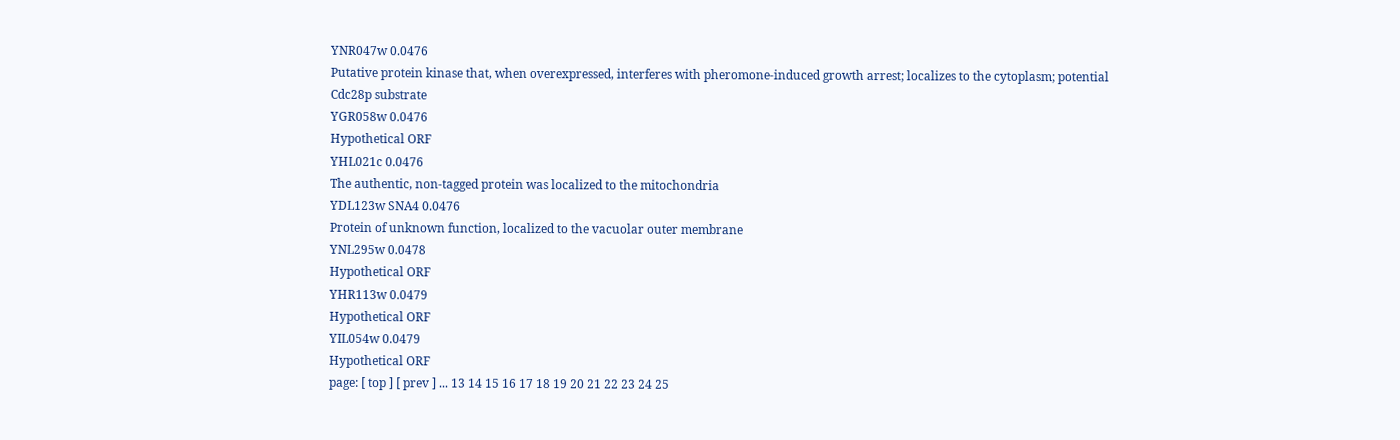YNR047w 0.0476
Putative protein kinase that, when overexpressed, interferes with pheromone-induced growth arrest; localizes to the cytoplasm; potential Cdc28p substrate
YGR058w 0.0476
Hypothetical ORF
YHL021c 0.0476
The authentic, non-tagged protein was localized to the mitochondria
YDL123w SNA4 0.0476
Protein of unknown function, localized to the vacuolar outer membrane
YNL295w 0.0478
Hypothetical ORF
YHR113w 0.0479
Hypothetical ORF
YIL054w 0.0479
Hypothetical ORF
page: [ top ] [ prev ] ... 13 14 15 16 17 18 19 20 21 22 23 24 25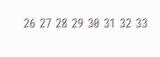26 27 28 29 30 31 32 33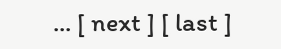... [ next ] [ last ]